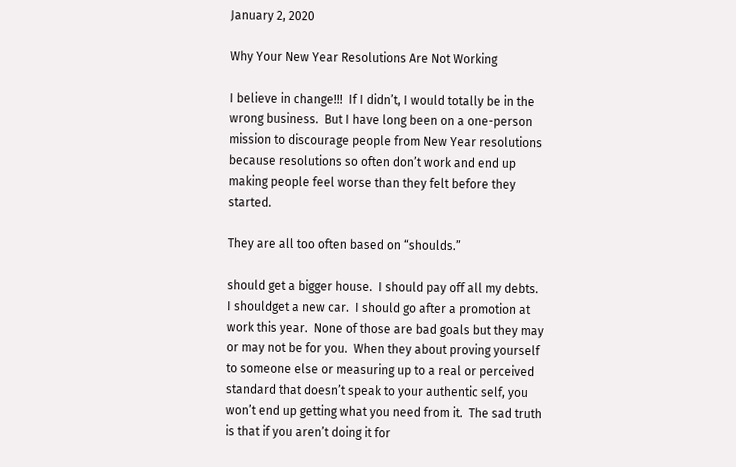January 2, 2020

Why Your New Year Resolutions Are Not Working

I believe in change!!!  If I didn’t, I would totally be in the wrong business.  But I have long been on a one-person mission to discourage people from New Year resolutions because resolutions so often don’t work and end up making people feel worse than they felt before they started.

They are all too often based on “shoulds.”

should get a bigger house.  I should pay off all my debts.  I shouldget a new car.  I should go after a promotion at work this year.  None of those are bad goals but they may or may not be for you.  When they about proving yourself to someone else or measuring up to a real or perceived standard that doesn’t speak to your authentic self, you won’t end up getting what you need from it.  The sad truth is that if you aren’t doing it for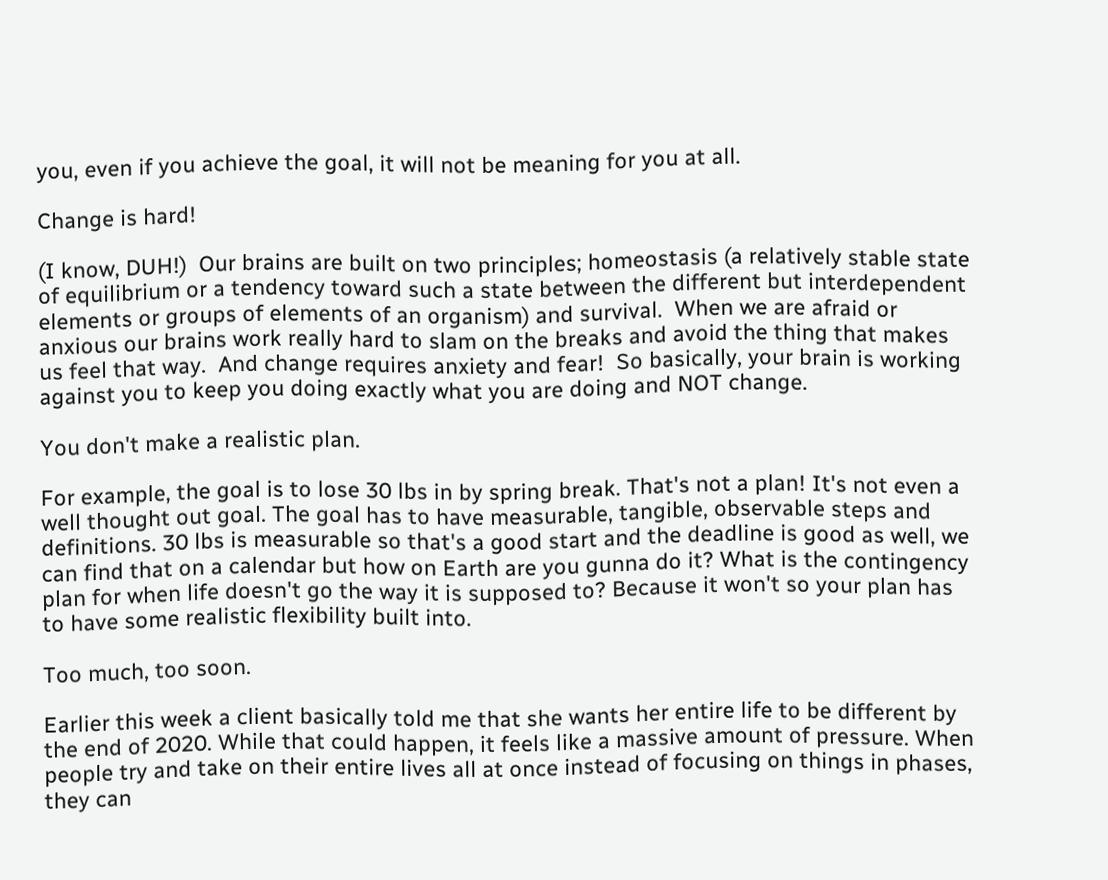you, even if you achieve the goal, it will not be meaning for you at all.

Change is hard!

(I know, DUH!)  Our brains are built on two principles; homeostasis (a relatively stable state of equilibrium or a tendency toward such a state between the different but interdependent elements or groups of elements of an organism) and survival.  When we are afraid or anxious our brains work really hard to slam on the breaks and avoid the thing that makes us feel that way.  And change requires anxiety and fear!  So basically, your brain is working against you to keep you doing exactly what you are doing and NOT change.

You don't make a realistic plan.

For example, the goal is to lose 30 lbs in by spring break. That's not a plan! It's not even a well thought out goal. The goal has to have measurable, tangible, observable steps and definitions. 30 lbs is measurable so that's a good start and the deadline is good as well, we can find that on a calendar but how on Earth are you gunna do it? What is the contingency plan for when life doesn't go the way it is supposed to? Because it won't so your plan has to have some realistic flexibility built into.

Too much, too soon.

Earlier this week a client basically told me that she wants her entire life to be different by the end of 2020. While that could happen, it feels like a massive amount of pressure. When people try and take on their entire lives all at once instead of focusing on things in phases, they can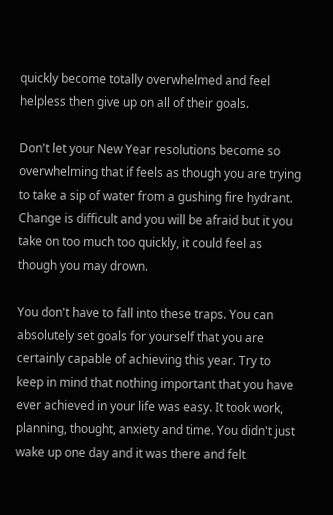quickly become totally overwhelmed and feel helpless then give up on all of their goals.

Don't let your New Year resolutions become so overwhelming that if feels as though you are trying to take a sip of water from a gushing fire hydrant. Change is difficult and you will be afraid but it you take on too much too quickly, it could feel as though you may drown.

You don't have to fall into these traps. You can absolutely set goals for yourself that you are certainly capable of achieving this year. Try to keep in mind that nothing important that you have ever achieved in your life was easy. It took work, planning, thought, anxiety and time. You didn't just wake up one day and it was there and felt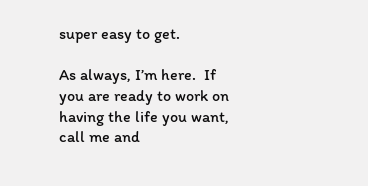super easy to get.

As always, I’m here.  If you are ready to work on having the life you want, call me and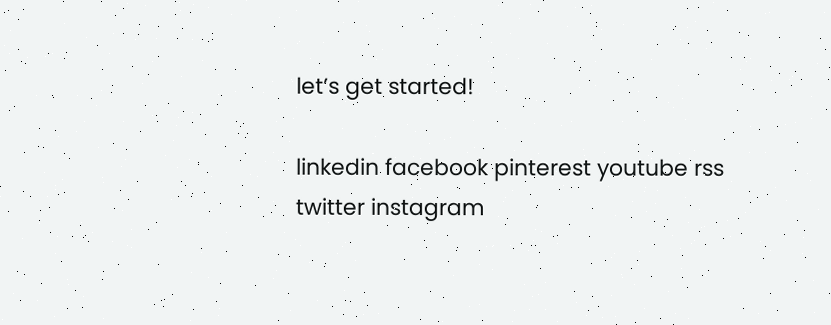let’s get started!

linkedin facebook pinterest youtube rss twitter instagram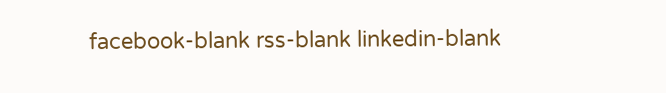facebook-blank rss-blank linkedin-blank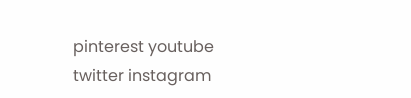pinterest youtube twitter instagram